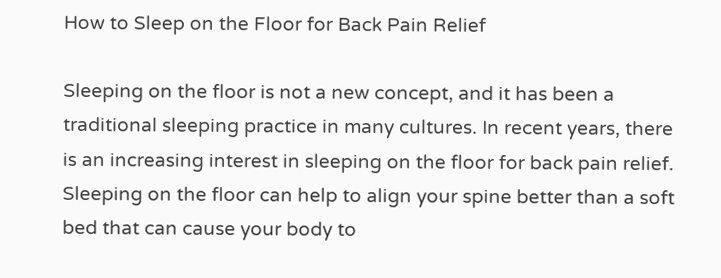How to Sleep on the Floor for Back Pain Relief

Sleeping on the floor is not a new concept, and it has been a traditional sleeping practice in many cultures. In recent years, there is an increasing interest in sleeping on the floor for back pain relief. Sleeping on the floor can help to align your spine better than a soft bed that can cause your body to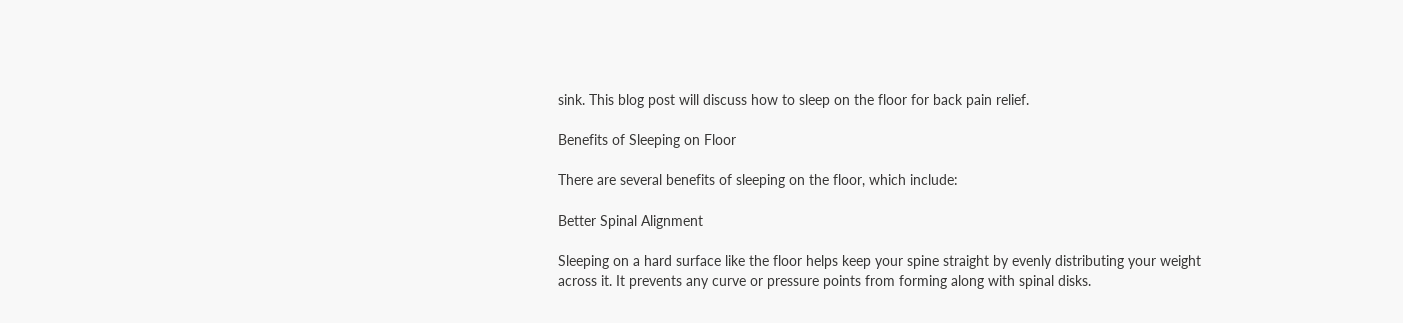sink. This blog post will discuss how to sleep on the floor for back pain relief.

Benefits of Sleeping on Floor

There are several benefits of sleeping on the floor, which include:

Better Spinal Alignment

Sleeping on a hard surface like the floor helps keep your spine straight by evenly distributing your weight across it. It prevents any curve or pressure points from forming along with spinal disks.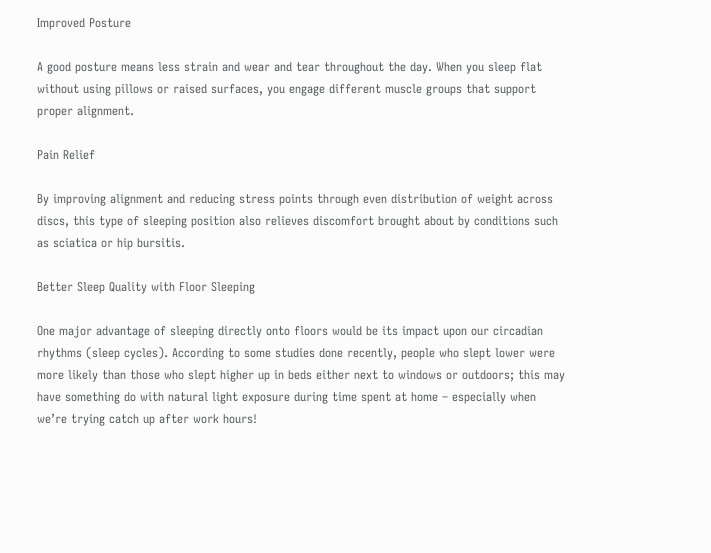Improved Posture

A good posture means less strain and wear and tear throughout the day. When you sleep flat without using pillows or raised surfaces, you engage different muscle groups that support proper alignment.

Pain Relief

By improving alignment and reducing stress points through even distribution of weight across discs, this type of sleeping position also relieves discomfort brought about by conditions such as sciatica or hip bursitis.

Better Sleep Quality with Floor Sleeping

One major advantage of sleeping directly onto floors would be its impact upon our circadian rhythms (sleep cycles). According to some studies done recently, people who slept lower were more likely than those who slept higher up in beds either next to windows or outdoors; this may have something do with natural light exposure during time spent at home – especially when we’re trying catch up after work hours!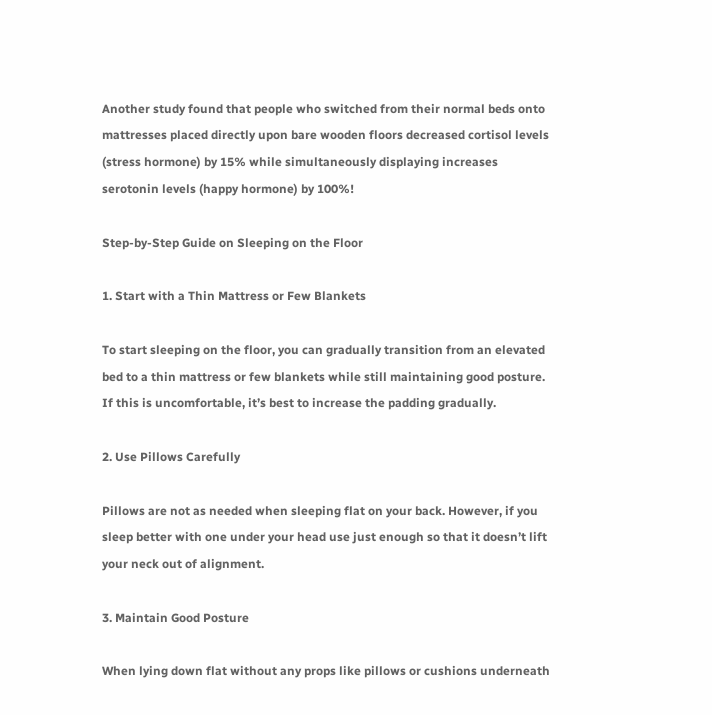Another study found that people who switched from their normal beds onto mattresses placed directly upon bare wooden floors decreased cortisol levels (stress hormone) by 15% while simultaneously displaying increases serotonin levels (happy hormone) by 100%!

Step-by-Step Guide on Sleeping on the Floor

1. Start with a Thin Mattress or Few Blankets

To start sleeping on the floor, you can gradually transition from an elevated bed to a thin mattress or few blankets while still maintaining good posture. If this is uncomfortable, it’s best to increase the padding gradually.

2. Use Pillows Carefully

Pillows are not as needed when sleeping flat on your back. However, if you sleep better with one under your head use just enough so that it doesn’t lift your neck out of alignment.

3. Maintain Good Posture

When lying down flat without any props like pillows or cushions underneath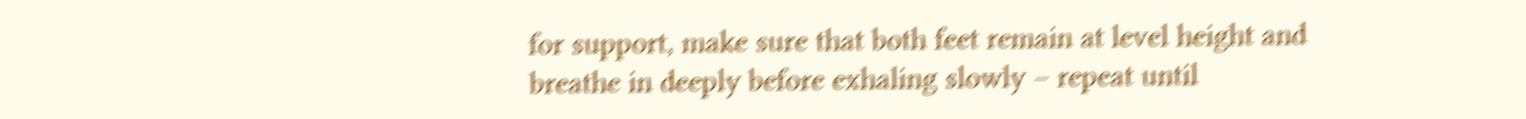for support, make sure that both feet remain at level height and breathe in deeply before exhaling slowly – repeat until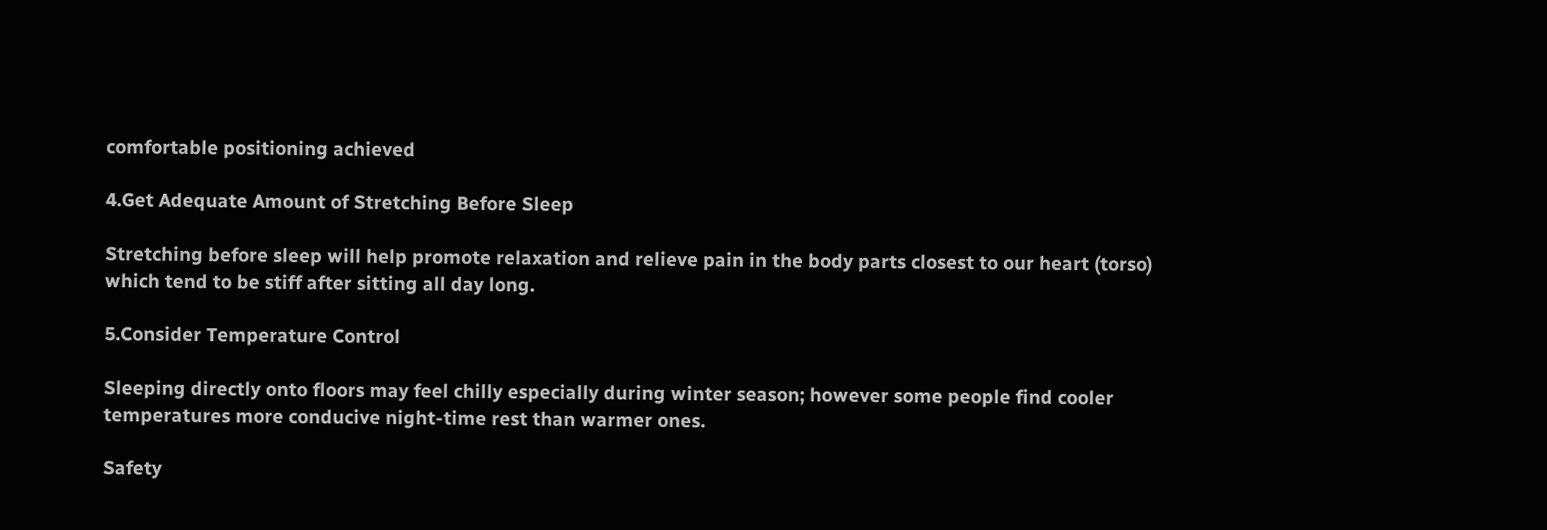comfortable positioning achieved

4.Get Adequate Amount of Stretching Before Sleep

Stretching before sleep will help promote relaxation and relieve pain in the body parts closest to our heart (torso) which tend to be stiff after sitting all day long.

5.Consider Temperature Control

Sleeping directly onto floors may feel chilly especially during winter season; however some people find cooler temperatures more conducive night-time rest than warmer ones.

Safety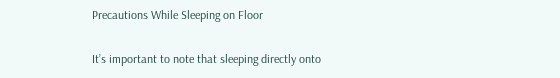Precautions While Sleeping on Floor

It’s important to note that sleeping directly onto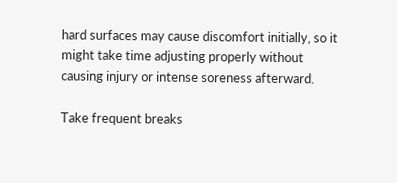hard surfaces may cause discomfort initially, so it might take time adjusting properly without causing injury or intense soreness afterward.

Take frequent breaks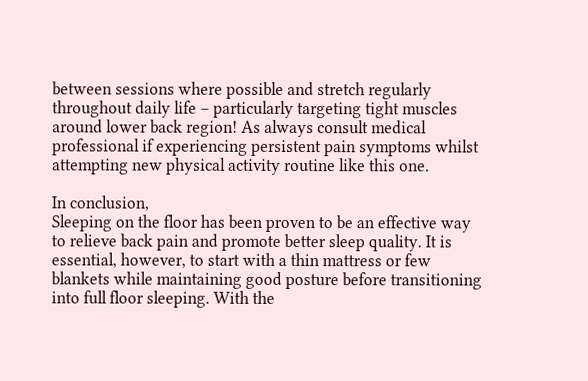between sessions where possible and stretch regularly throughout daily life – particularly targeting tight muscles around lower back region! As always consult medical professional if experiencing persistent pain symptoms whilst attempting new physical activity routine like this one.

In conclusion,
Sleeping on the floor has been proven to be an effective way to relieve back pain and promote better sleep quality. It is essential, however, to start with a thin mattress or few blankets while maintaining good posture before transitioning into full floor sleeping. With the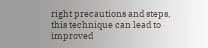right precautions and steps, this technique can lead to improved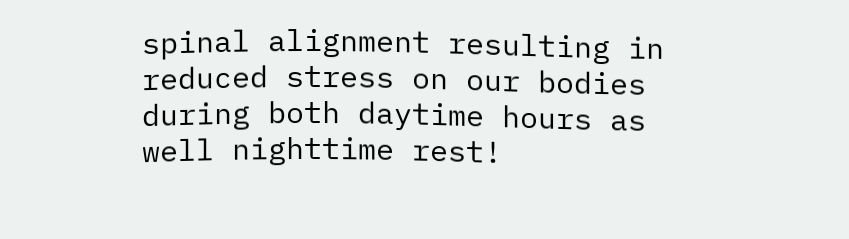spinal alignment resulting in reduced stress on our bodies during both daytime hours as well nighttime rest!